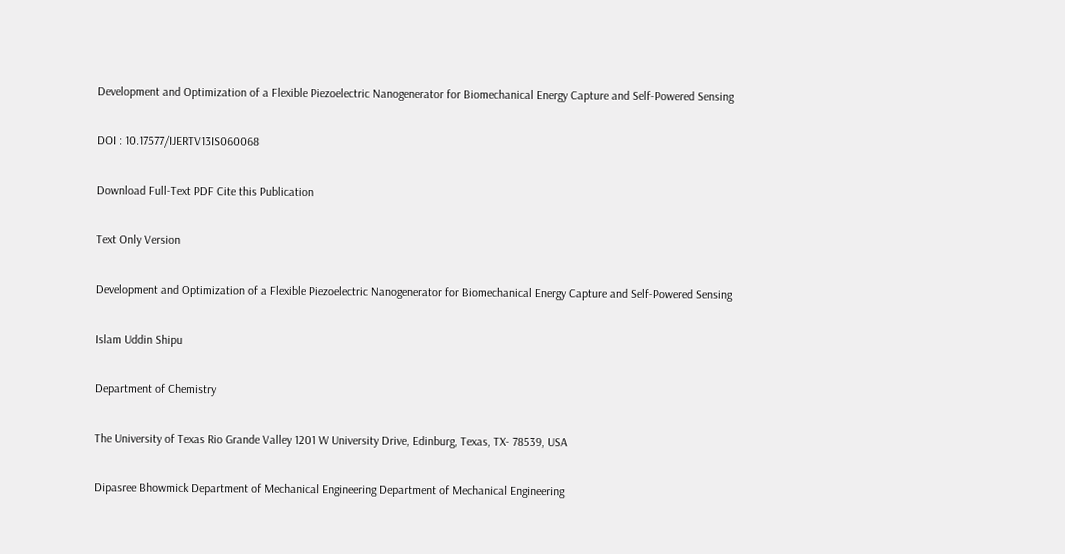Development and Optimization of a Flexible Piezoelectric Nanogenerator for Biomechanical Energy Capture and Self-Powered Sensing

DOI : 10.17577/IJERTV13IS060068

Download Full-Text PDF Cite this Publication

Text Only Version

Development and Optimization of a Flexible Piezoelectric Nanogenerator for Biomechanical Energy Capture and Self-Powered Sensing

Islam Uddin Shipu

Department of Chemistry

The University of Texas Rio Grande Valley 1201 W University Drive, Edinburg, Texas, TX- 78539, USA

Dipasree Bhowmick Department of Mechanical Engineering Department of Mechanical Engineering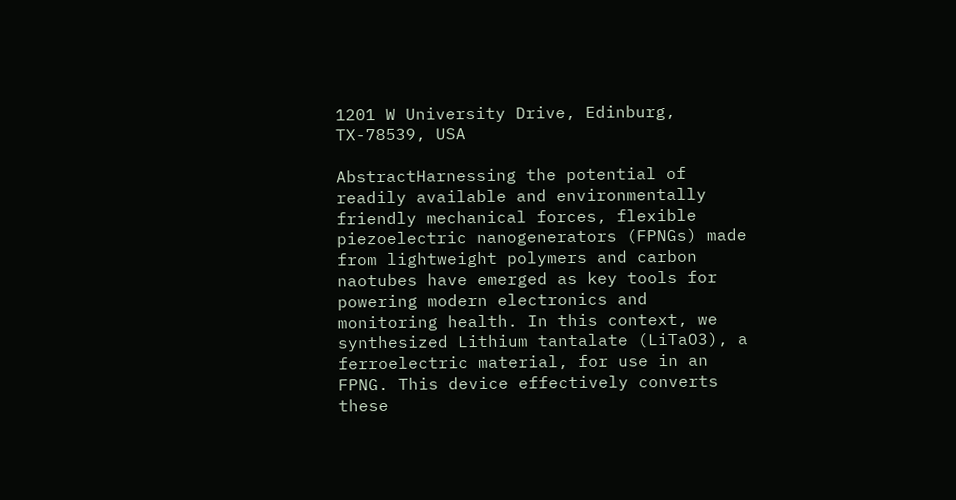1201 W University Drive, Edinburg, TX-78539, USA

AbstractHarnessing the potential of readily available and environmentally friendly mechanical forces, flexible piezoelectric nanogenerators (FPNGs) made from lightweight polymers and carbon naotubes have emerged as key tools for powering modern electronics and monitoring health. In this context, we synthesized Lithium tantalate (LiTaO3), a ferroelectric material, for use in an FPNG. This device effectively converts these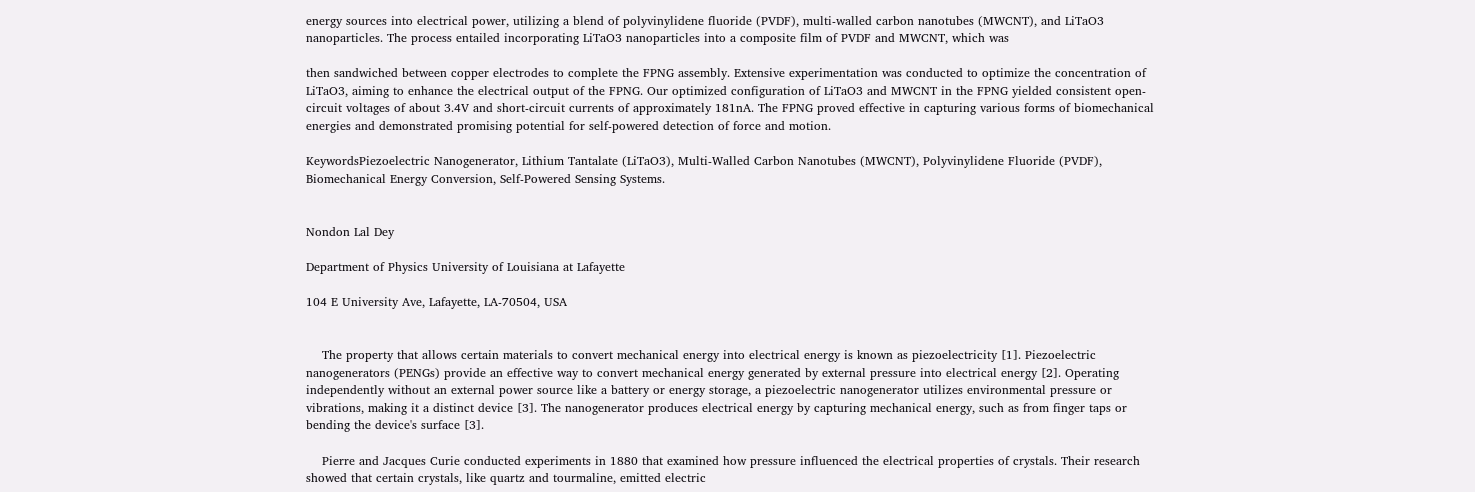energy sources into electrical power, utilizing a blend of polyvinylidene fluoride (PVDF), multi-walled carbon nanotubes (MWCNT), and LiTaO3 nanoparticles. The process entailed incorporating LiTaO3 nanoparticles into a composite film of PVDF and MWCNT, which was

then sandwiched between copper electrodes to complete the FPNG assembly. Extensive experimentation was conducted to optimize the concentration of LiTaO3, aiming to enhance the electrical output of the FPNG. Our optimized configuration of LiTaO3 and MWCNT in the FPNG yielded consistent open- circuit voltages of about 3.4V and short-circuit currents of approximately 181nA. The FPNG proved effective in capturing various forms of biomechanical energies and demonstrated promising potential for self-powered detection of force and motion.

KeywordsPiezoelectric Nanogenerator, Lithium Tantalate (LiTaO3), Multi-Walled Carbon Nanotubes (MWCNT), Polyvinylidene Fluoride (PVDF), Biomechanical Energy Conversion, Self-Powered Sensing Systems.


Nondon Lal Dey

Department of Physics University of Louisiana at Lafayette

104 E University Ave, Lafayette, LA-70504, USA


    The property that allows certain materials to convert mechanical energy into electrical energy is known as piezoelectricity [1]. Piezoelectric nanogenerators (PENGs) provide an effective way to convert mechanical energy generated by external pressure into electrical energy [2]. Operating independently without an external power source like a battery or energy storage, a piezoelectric nanogenerator utilizes environmental pressure or vibrations, making it a distinct device [3]. The nanogenerator produces electrical energy by capturing mechanical energy, such as from finger taps or bending the device's surface [3].

    Pierre and Jacques Curie conducted experiments in 1880 that examined how pressure influenced the electrical properties of crystals. Their research showed that certain crystals, like quartz and tourmaline, emitted electric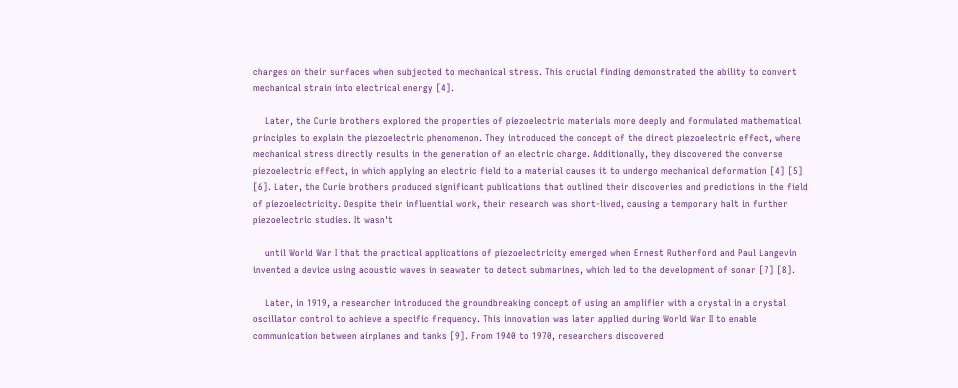charges on their surfaces when subjected to mechanical stress. This crucial finding demonstrated the ability to convert mechanical strain into electrical energy [4].

    Later, the Curie brothers explored the properties of piezoelectric materials more deeply and formulated mathematical principles to explain the piezoelectric phenomenon. They introduced the concept of the direct piezoelectric effect, where mechanical stress directly results in the generation of an electric charge. Additionally, they discovered the converse piezoelectric effect, in which applying an electric field to a material causes it to undergo mechanical deformation [4] [5] [6]. Later, the Curie brothers produced significant publications that outlined their discoveries and predictions in the field of piezoelectricity. Despite their influential work, their research was short-lived, causing a temporary halt in further piezoelectric studies. It wasn't

    until World War I that the practical applications of piezoelectricity emerged when Ernest Rutherford and Paul Langevin invented a device using acoustic waves in seawater to detect submarines, which led to the development of sonar [7] [8].

    Later, in 1919, a researcher introduced the groundbreaking concept of using an amplifier with a crystal in a crystal oscillator control to achieve a specific frequency. This innovation was later applied during World War II to enable communication between airplanes and tanks [9]. From 1940 to 1970, researchers discovered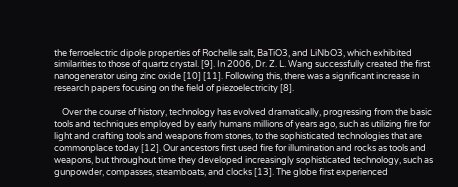the ferroelectric dipole properties of Rochelle salt, BaTiO3, and LiNbO3, which exhibited similarities to those of quartz crystal. [9]. In 2006, Dr. Z. L. Wang successfully created the first nanogenerator using zinc oxide [10] [11]. Following this, there was a significant increase in research papers focusing on the field of piezoelectricity [8].

    Over the course of history, technology has evolved dramatically, progressing from the basic tools and techniques employed by early humans millions of years ago, such as utilizing fire for light and crafting tools and weapons from stones, to the sophisticated technologies that are commonplace today [12]. Our ancestors first used fire for illumination and rocks as tools and weapons, but throughout time they developed increasingly sophisticated technology, such as gunpowder, compasses, steamboats, and clocks [13]. The globe first experienced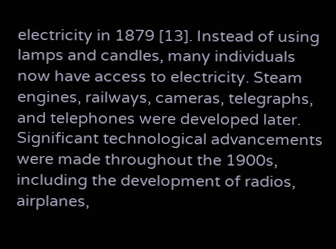electricity in 1879 [13]. Instead of using lamps and candles, many individuals now have access to electricity. Steam engines, railways, cameras, telegraphs, and telephones were developed later. Significant technological advancements were made throughout the 1900s, including the development of radios, airplanes,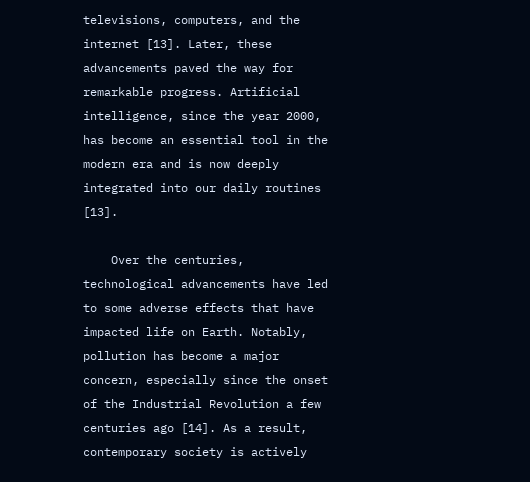televisions, computers, and the internet [13]. Later, these advancements paved the way for remarkable progress. Artificial intelligence, since the year 2000, has become an essential tool in the modern era and is now deeply integrated into our daily routines [13].

    Over the centuries, technological advancements have led to some adverse effects that have impacted life on Earth. Notably, pollution has become a major concern, especially since the onset of the Industrial Revolution a few centuries ago [14]. As a result, contemporary society is actively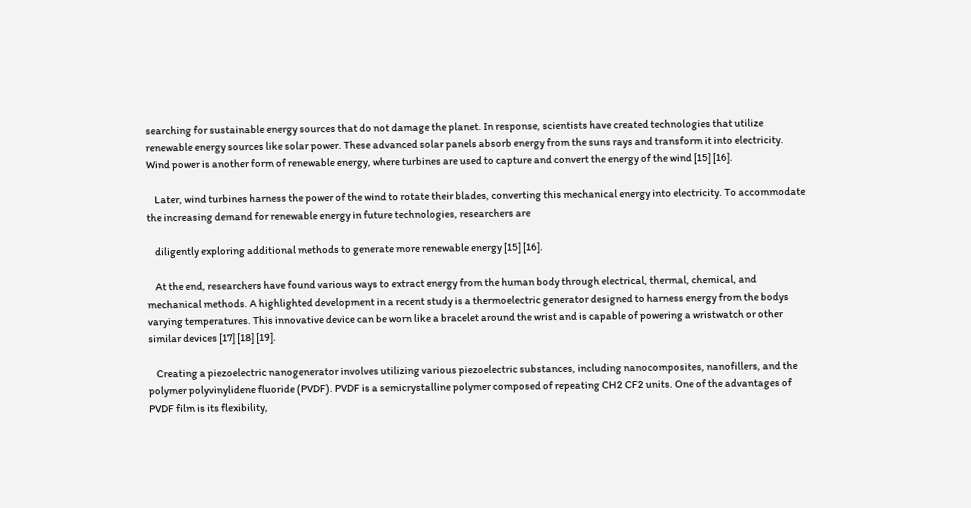searching for sustainable energy sources that do not damage the planet. In response, scientists have created technologies that utilize renewable energy sources like solar power. These advanced solar panels absorb energy from the suns rays and transform it into electricity. Wind power is another form of renewable energy, where turbines are used to capture and convert the energy of the wind [15] [16].

    Later, wind turbines harness the power of the wind to rotate their blades, converting this mechanical energy into electricity. To accommodate the increasing demand for renewable energy in future technologies, researchers are

    diligently exploring additional methods to generate more renewable energy [15] [16].

    At the end, researchers have found various ways to extract energy from the human body through electrical, thermal, chemical, and mechanical methods. A highlighted development in a recent study is a thermoelectric generator designed to harness energy from the bodys varying temperatures. This innovative device can be worn like a bracelet around the wrist and is capable of powering a wristwatch or other similar devices [17] [18] [19].

    Creating a piezoelectric nanogenerator involves utilizing various piezoelectric substances, including nanocomposites, nanofillers, and the polymer polyvinylidene fluoride (PVDF). PVDF is a semicrystalline polymer composed of repeating CH2 CF2 units. One of the advantages of PVDF film is its flexibility,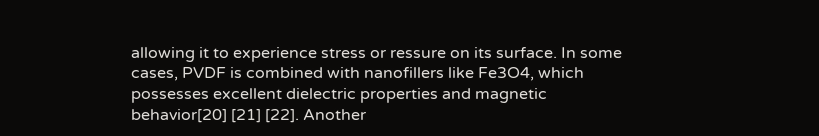allowing it to experience stress or ressure on its surface. In some cases, PVDF is combined with nanofillers like Fe3O4, which possesses excellent dielectric properties and magnetic behavior[20] [21] [22]. Another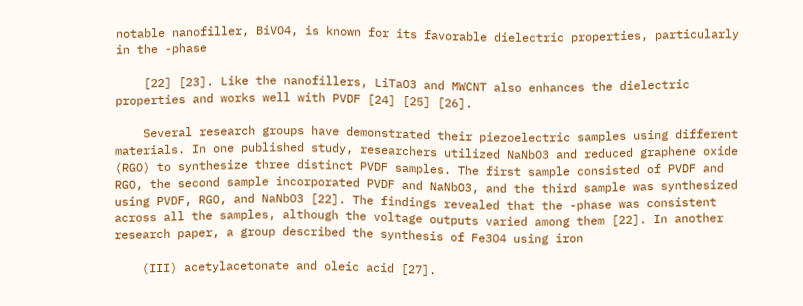notable nanofiller, BiVO4, is known for its favorable dielectric properties, particularly in the -phase

    [22] [23]. Like the nanofillers, LiTaO3 and MWCNT also enhances the dielectric properties and works well with PVDF [24] [25] [26].

    Several research groups have demonstrated their piezoelectric samples using different materials. In one published study, researchers utilized NaNbO3 and reduced graphene oxide (RGO) to synthesize three distinct PVDF samples. The first sample consisted of PVDF and RGO, the second sample incorporated PVDF and NaNbO3, and the third sample was synthesized using PVDF, RGO, and NaNbO3 [22]. The findings revealed that the -phase was consistent across all the samples, although the voltage outputs varied among them [22]. In another research paper, a group described the synthesis of Fe3O4 using iron

    (III) acetylacetonate and oleic acid [27].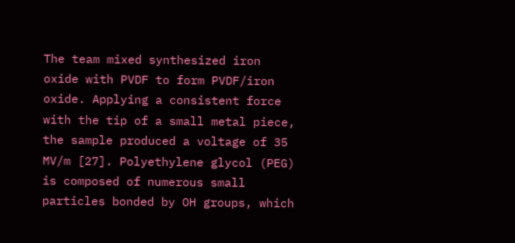The team mixed synthesized iron oxide with PVDF to form PVDF/iron oxide. Applying a consistent force with the tip of a small metal piece, the sample produced a voltage of 35 MV/m [27]. Polyethylene glycol (PEG) is composed of numerous small particles bonded by OH groups, which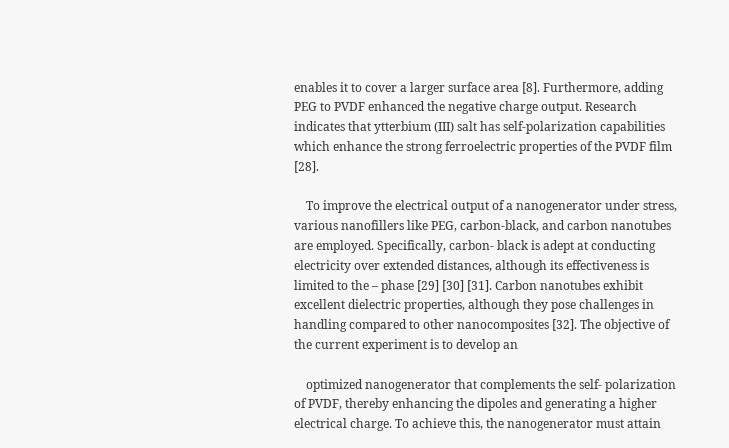enables it to cover a larger surface area [8]. Furthermore, adding PEG to PVDF enhanced the negative charge output. Research indicates that ytterbium (III) salt has self-polarization capabilities which enhance the strong ferroelectric properties of the PVDF film [28].

    To improve the electrical output of a nanogenerator under stress, various nanofillers like PEG, carbon-black, and carbon nanotubes are employed. Specifically, carbon- black is adept at conducting electricity over extended distances, although its effectiveness is limited to the – phase [29] [30] [31]. Carbon nanotubes exhibit excellent dielectric properties, although they pose challenges in handling compared to other nanocomposites [32]. The objective of the current experiment is to develop an

    optimized nanogenerator that complements the self- polarization of PVDF, thereby enhancing the dipoles and generating a higher electrical charge. To achieve this, the nanogenerator must attain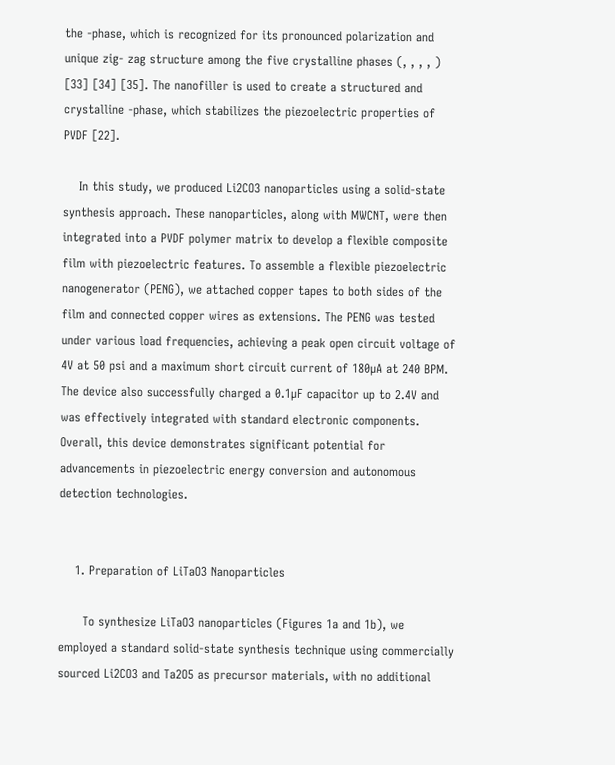the -phase, which is recognized for its pronounced polarization and unique zig- zag structure among the five crystalline phases (, , , , ) [33] [34] [35]. The nanofiller is used to create a structured and crystalline -phase, which stabilizes the piezoelectric properties of PVDF [22].

    In this study, we produced Li2CO3 nanoparticles using a solid-state synthesis approach. These nanoparticles, along with MWCNT, were then integrated into a PVDF polymer matrix to develop a flexible composite film with piezoelectric features. To assemble a flexible piezoelectric nanogenerator (PENG), we attached copper tapes to both sides of the film and connected copper wires as extensions. The PENG was tested under various load frequencies, achieving a peak open circuit voltage of 4V at 50 psi and a maximum short circuit current of 180µA at 240 BPM. The device also successfully charged a 0.1µF capacitor up to 2.4V and was effectively integrated with standard electronic components. Overall, this device demonstrates significant potential for advancements in piezoelectric energy conversion and autonomous detection technologies.


    1. Preparation of LiTaO3 Nanoparticles

      To synthesize LiTaO3 nanoparticles (Figures 1a and 1b), we employed a standard solid-state synthesis technique using commercially sourced Li2CO3 and Ta2O5 as precursor materials, with no additional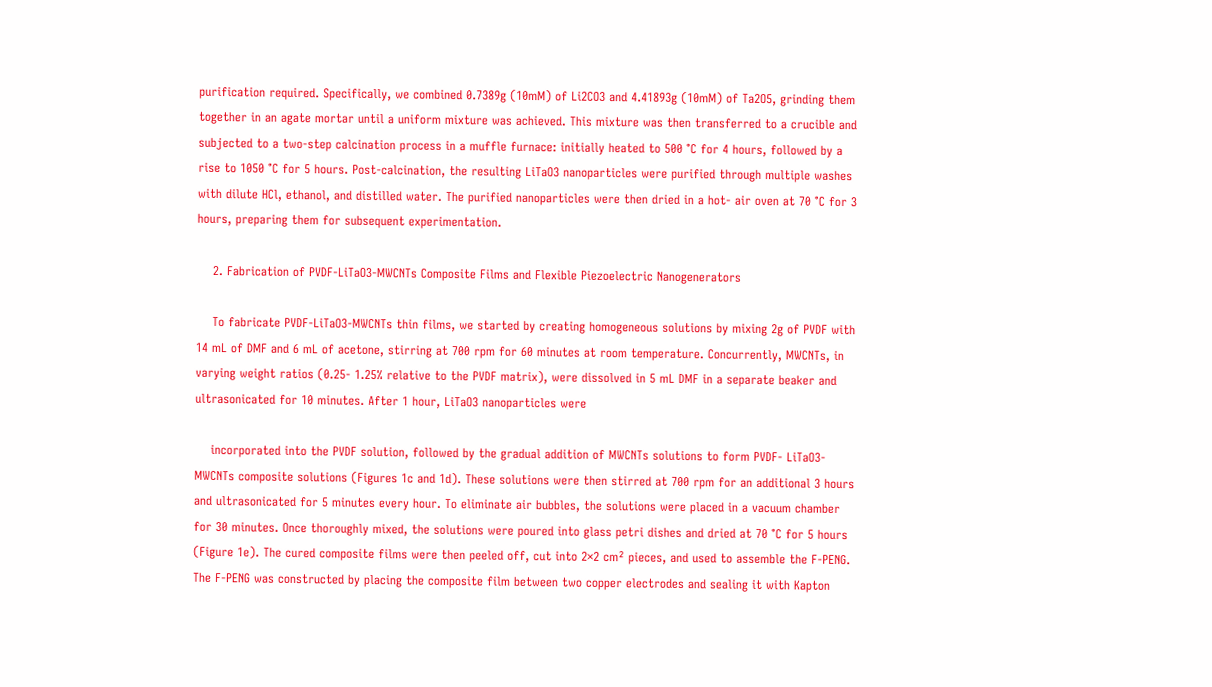purification required. Specifically, we combined 0.7389g (10mM) of Li2CO3 and 4.41893g (10mM) of Ta2O5, grinding them together in an agate mortar until a uniform mixture was achieved. This mixture was then transferred to a crucible and subjected to a two-step calcination process in a muffle furnace: initially heated to 500 °C for 4 hours, followed by a rise to 1050 °C for 5 hours. Post-calcination, the resulting LiTaO3 nanoparticles were purified through multiple washes with dilute HCl, ethanol, and distilled water. The purified nanoparticles were then dried in a hot- air oven at 70 °C for 3 hours, preparing them for subsequent experimentation.

    2. Fabrication of PVDF-LiTaO3-MWCNTs Composite Films and Flexible Piezoelectric Nanogenerators

    To fabricate PVDF-LiTaO3-MWCNTs thin films, we started by creating homogeneous solutions by mixing 2g of PVDF with 14 mL of DMF and 6 mL of acetone, stirring at 700 rpm for 60 minutes at room temperature. Concurrently, MWCNTs, in varying weight ratios (0.25- 1.25% relative to the PVDF matrix), were dissolved in 5 mL DMF in a separate beaker and ultrasonicated for 10 minutes. After 1 hour, LiTaO3 nanoparticles were

    incorporated into the PVDF solution, followed by the gradual addition of MWCNTs solutions to form PVDF- LiTaO3-MWCNTs composite solutions (Figures 1c and 1d). These solutions were then stirred at 700 rpm for an additional 3 hours and ultrasonicated for 5 minutes every hour. To eliminate air bubbles, the solutions were placed in a vacuum chamber for 30 minutes. Once thoroughly mixed, the solutions were poured into glass petri dishes and dried at 70 °C for 5 hours (Figure 1e). The cured composite films were then peeled off, cut into 2×2 cm² pieces, and used to assemble the F-PENG. The F-PENG was constructed by placing the composite film between two copper electrodes and sealing it with Kapton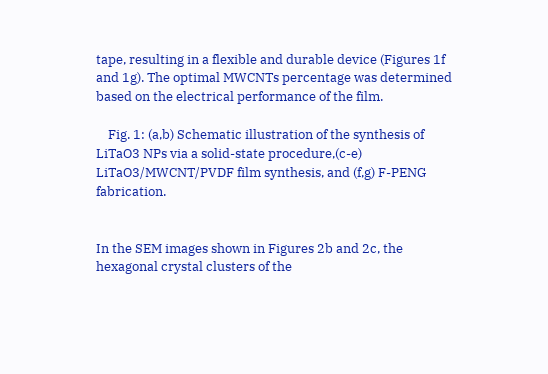tape, resulting in a flexible and durable device (Figures 1f and 1g). The optimal MWCNTs percentage was determined based on the electrical performance of the film.

    Fig. 1: (a,b) Schematic illustration of the synthesis of LiTaO3 NPs via a solid-state procedure,(c-e) LiTaO3/MWCNT/PVDF film synthesis, and (f,g) F-PENG fabrication.


In the SEM images shown in Figures 2b and 2c, the hexagonal crystal clusters of the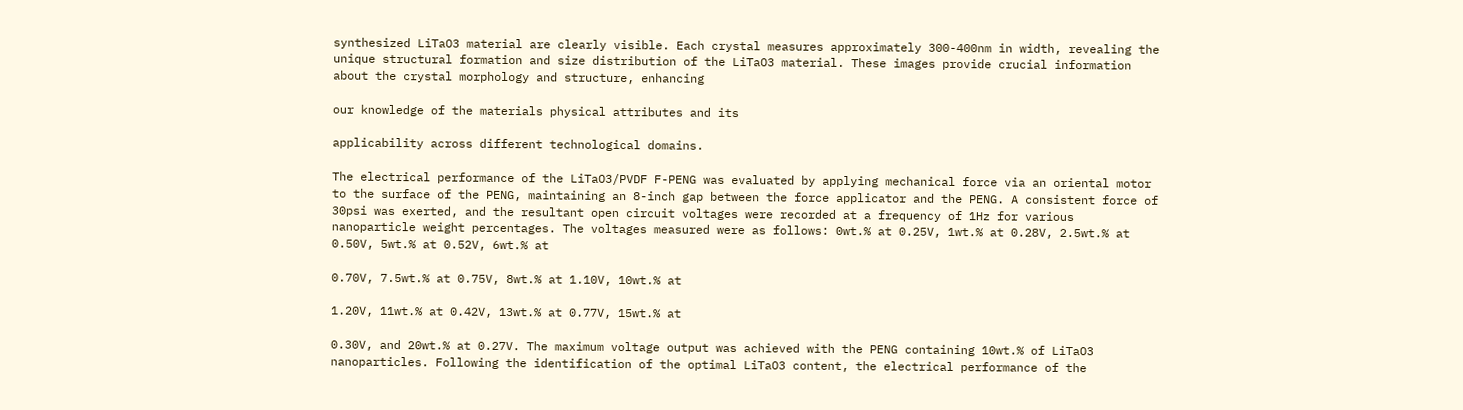synthesized LiTaO3 material are clearly visible. Each crystal measures approximately 300-400nm in width, revealing the unique structural formation and size distribution of the LiTaO3 material. These images provide crucial information about the crystal morphology and structure, enhancing

our knowledge of the materials physical attributes and its

applicability across different technological domains.

The electrical performance of the LiTaO3/PVDF F-PENG was evaluated by applying mechanical force via an oriental motor to the surface of the PENG, maintaining an 8-inch gap between the force applicator and the PENG. A consistent force of 30psi was exerted, and the resultant open circuit voltages were recorded at a frequency of 1Hz for various nanoparticle weight percentages. The voltages measured were as follows: 0wt.% at 0.25V, 1wt.% at 0.28V, 2.5wt.% at 0.50V, 5wt.% at 0.52V, 6wt.% at

0.70V, 7.5wt.% at 0.75V, 8wt.% at 1.10V, 10wt.% at

1.20V, 11wt.% at 0.42V, 13wt.% at 0.77V, 15wt.% at

0.30V, and 20wt.% at 0.27V. The maximum voltage output was achieved with the PENG containing 10wt.% of LiTaO3 nanoparticles. Following the identification of the optimal LiTaO3 content, the electrical performance of the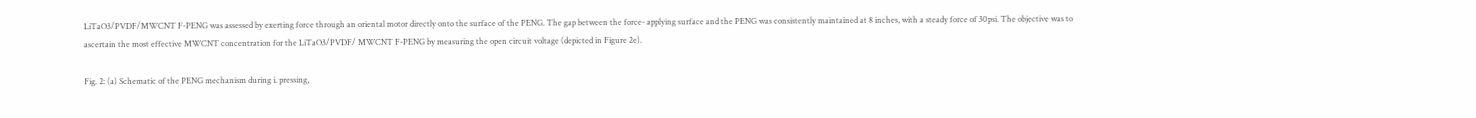LiTaO3/PVDF/MWCNT F-PENG was assessed by exerting force through an oriental motor directly onto the surface of the PENG. The gap between the force- applying surface and the PENG was consistently maintained at 8 inches, with a steady force of 30psi. The objective was to ascertain the most effective MWCNT concentration for the LiTaO3/PVDF/ MWCNT F-PENG by measuring the open circuit voltage (depicted in Figure 2e).

Fig. 2: (a) Schematic of the PENG mechanism during i. pressing,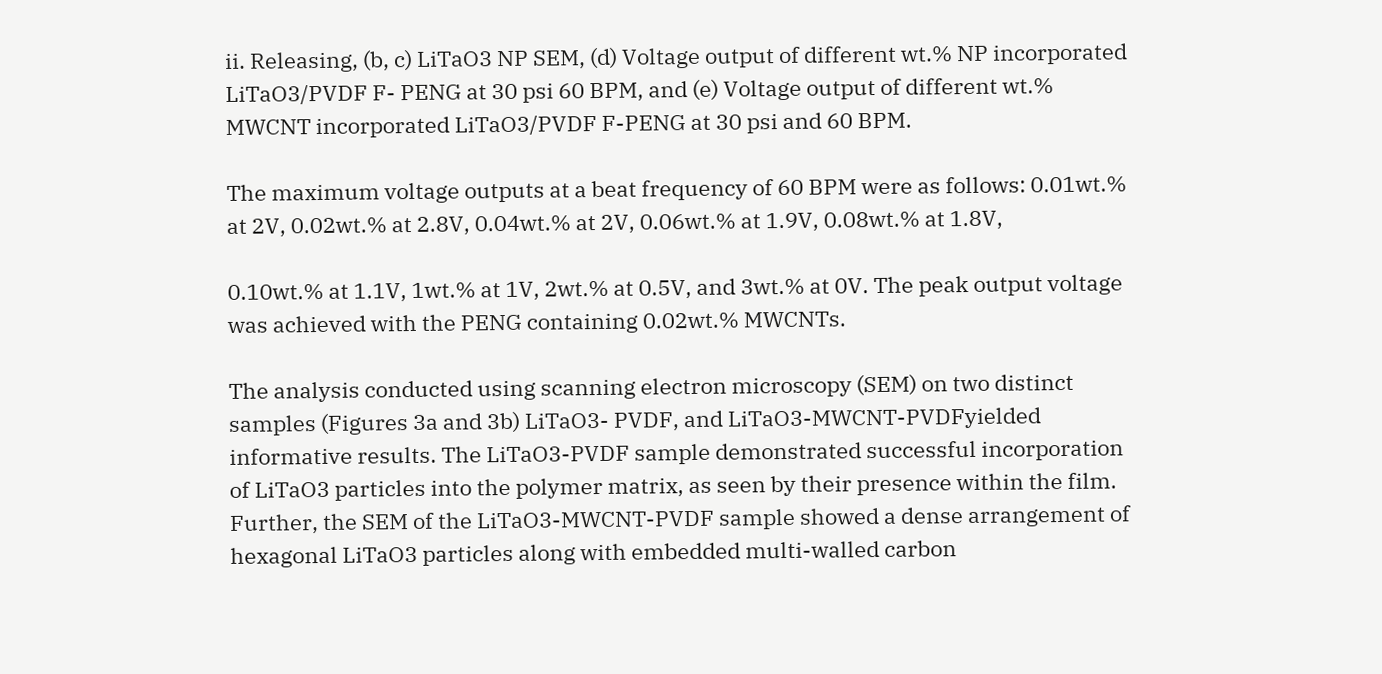ii. Releasing, (b, c) LiTaO3 NP SEM, (d) Voltage output of different wt.% NP incorporated LiTaO3/PVDF F- PENG at 30 psi 60 BPM, and (e) Voltage output of different wt.% MWCNT incorporated LiTaO3/PVDF F-PENG at 30 psi and 60 BPM.

The maximum voltage outputs at a beat frequency of 60 BPM were as follows: 0.01wt.% at 2V, 0.02wt.% at 2.8V, 0.04wt.% at 2V, 0.06wt.% at 1.9V, 0.08wt.% at 1.8V,

0.10wt.% at 1.1V, 1wt.% at 1V, 2wt.% at 0.5V, and 3wt.% at 0V. The peak output voltage was achieved with the PENG containing 0.02wt.% MWCNTs.

The analysis conducted using scanning electron microscopy (SEM) on two distinct samples (Figures 3a and 3b) LiTaO3- PVDF, and LiTaO3-MWCNT-PVDFyielded informative results. The LiTaO3-PVDF sample demonstrated successful incorporation of LiTaO3 particles into the polymer matrix, as seen by their presence within the film. Further, the SEM of the LiTaO3-MWCNT-PVDF sample showed a dense arrangement of hexagonal LiTaO3 particles along with embedded multi-walled carbon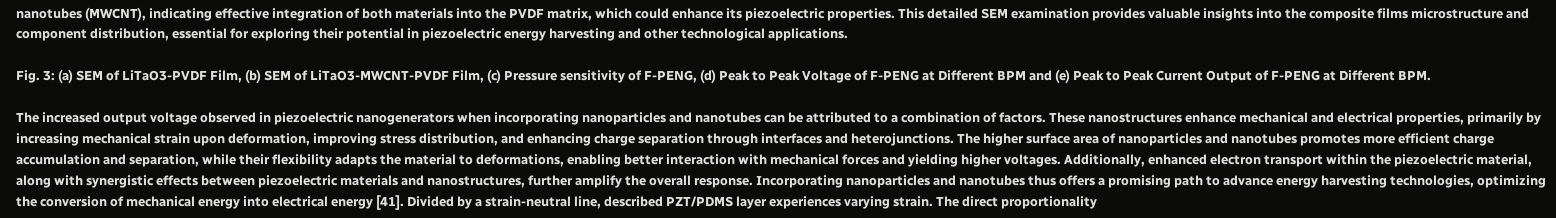nanotubes (MWCNT), indicating effective integration of both materials into the PVDF matrix, which could enhance its piezoelectric properties. This detailed SEM examination provides valuable insights into the composite films microstructure and component distribution, essential for exploring their potential in piezoelectric energy harvesting and other technological applications.

Fig. 3: (a) SEM of LiTaO3-PVDF Film, (b) SEM of LiTaO3-MWCNT-PVDF Film, (c) Pressure sensitivity of F-PENG, (d) Peak to Peak Voltage of F-PENG at Different BPM and (e) Peak to Peak Current Output of F-PENG at Different BPM.

The increased output voltage observed in piezoelectric nanogenerators when incorporating nanoparticles and nanotubes can be attributed to a combination of factors. These nanostructures enhance mechanical and electrical properties, primarily by increasing mechanical strain upon deformation, improving stress distribution, and enhancing charge separation through interfaces and heterojunctions. The higher surface area of nanoparticles and nanotubes promotes more efficient charge accumulation and separation, while their flexibility adapts the material to deformations, enabling better interaction with mechanical forces and yielding higher voltages. Additionally, enhanced electron transport within the piezoelectric material, along with synergistic effects between piezoelectric materials and nanostructures, further amplify the overall response. Incorporating nanoparticles and nanotubes thus offers a promising path to advance energy harvesting technologies, optimizing the conversion of mechanical energy into electrical energy [41]. Divided by a strain-neutral line, described PZT/PDMS layer experiences varying strain. The direct proportionality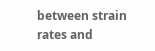between strain rates and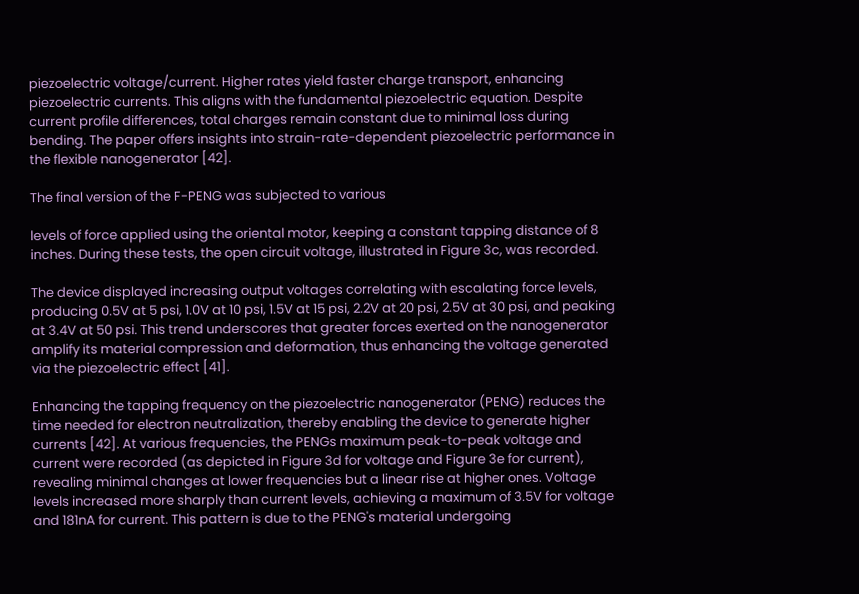piezoelectric voltage/current. Higher rates yield faster charge transport, enhancing piezoelectric currents. This aligns with the fundamental piezoelectric equation. Despite current profile differences, total charges remain constant due to minimal loss during bending. The paper offers insights into strain-rate-dependent piezoelectric performance in the flexible nanogenerator [42].

The final version of the F-PENG was subjected to various

levels of force applied using the oriental motor, keeping a constant tapping distance of 8 inches. During these tests, the open circuit voltage, illustrated in Figure 3c, was recorded.

The device displayed increasing output voltages correlating with escalating force levels, producing 0.5V at 5 psi, 1.0V at 10 psi, 1.5V at 15 psi, 2.2V at 20 psi, 2.5V at 30 psi, and peaking at 3.4V at 50 psi. This trend underscores that greater forces exerted on the nanogenerator amplify its material compression and deformation, thus enhancing the voltage generated via the piezoelectric effect [41].

Enhancing the tapping frequency on the piezoelectric nanogenerator (PENG) reduces the time needed for electron neutralization, thereby enabling the device to generate higher currents [42]. At various frequencies, the PENGs maximum peak-to-peak voltage and current were recorded (as depicted in Figure 3d for voltage and Figure 3e for current), revealing minimal changes at lower frequencies but a linear rise at higher ones. Voltage levels increased more sharply than current levels, achieving a maximum of 3.5V for voltage and 181nA for current. This pattern is due to the PENG's material undergoing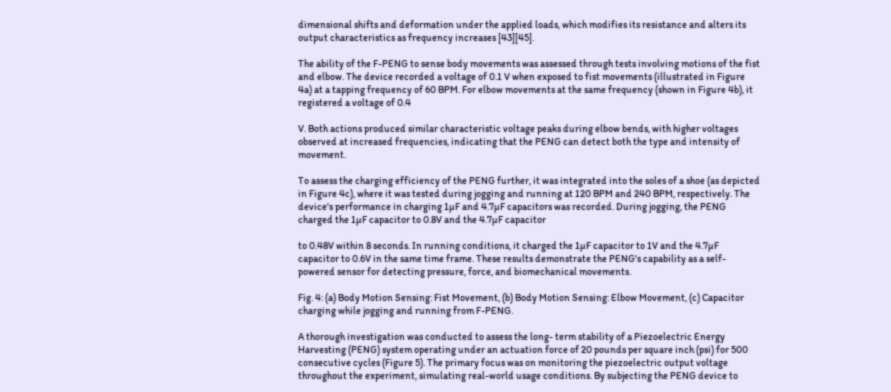dimensional shifts and deformation under the applied loads, which modifies its resistance and alters its output characteristics as frequency increases [43][45].

The ability of the F-PENG to sense body movements was assessed through tests involving motions of the fist and elbow. The device recorded a voltage of 0.1 V when exposed to fist movements (illustrated in Figure 4a) at a tapping frequency of 60 BPM. For elbow movements at the same frequency (shown in Figure 4b), it registered a voltage of 0.4

V. Both actions produced similar characteristic voltage peaks during elbow bends, with higher voltages observed at increased frequencies, indicating that the PENG can detect both the type and intensity of movement.

To assess the charging efficiency of the PENG further, it was integrated into the soles of a shoe (as depicted in Figure 4c), where it was tested during jogging and running at 120 BPM and 240 BPM, respectively. The device's performance in charging 1µF and 4.7µF capacitors was recorded. During jogging, the PENG charged the 1µF capacitor to 0.8V and the 4.7µF capacitor

to 0.48V within 8 seconds. In running conditions, it charged the 1µF capacitor to 1V and the 4.7µF capacitor to 0.6V in the same time frame. These results demonstrate the PENG's capability as a self-powered sensor for detecting pressure, force, and biomechanical movements.

Fig. 4: (a) Body Motion Sensing: Fist Movement, (b) Body Motion Sensing: Elbow Movement, (c) Capacitor charging while jogging and running from F-PENG.

A thorough investigation was conducted to assess the long- term stability of a Piezoelectric Energy Harvesting (PENG) system operating under an actuation force of 20 pounds per square inch (psi) for 500 consecutive cycles (Figure 5). The primary focus was on monitoring the piezoelectric output voltage throughout the experiment, simulating real-world usage conditions. By subjecting the PENG device to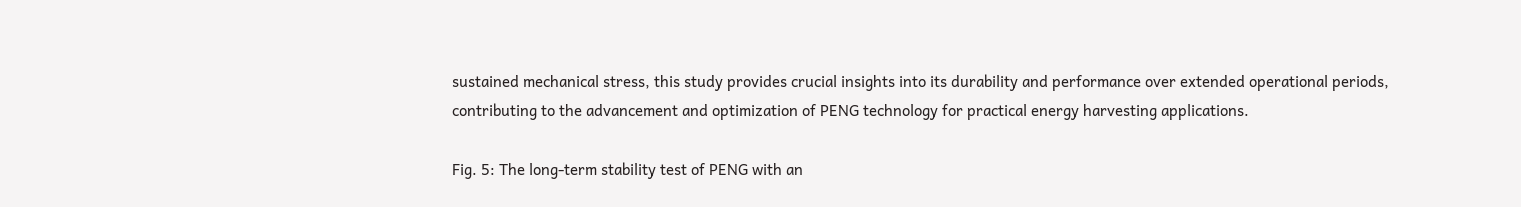sustained mechanical stress, this study provides crucial insights into its durability and performance over extended operational periods, contributing to the advancement and optimization of PENG technology for practical energy harvesting applications.

Fig. 5: The long-term stability test of PENG with an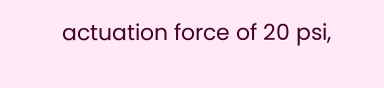actuation force of 20 psi,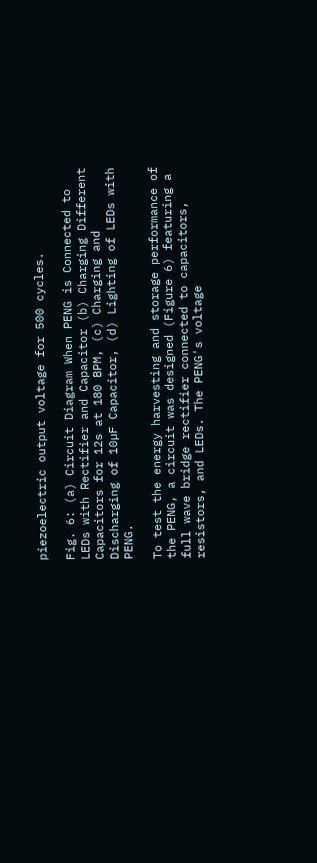piezoelectric output voltage for 500 cycles.

Fig. 6: (a) Circuit Diagram When PENG is Connected to LEDs with Rectifier and Capacitor (b) Charging Different Capacitors for 12s at 180 BPM, (c) Charging and Discharging of 10µF Capacitor, (d) Lighting of LEDs with PENG.

To test the energy harvesting and storage performance of the PENG, a circuit was designed (Figure 6) featuring a full wave bridge rectifier connected to capacitors, resistors, and LEDs. The PENG's voltage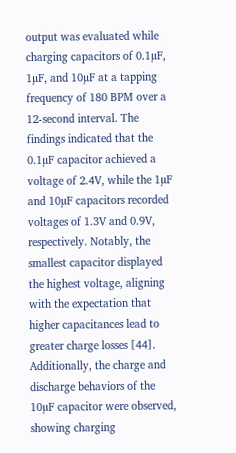output was evaluated while charging capacitors of 0.1µF, 1µF, and 10µF at a tapping frequency of 180 BPM over a 12-second interval. The findings indicated that the 0.1µF capacitor achieved a voltage of 2.4V, while the 1µF and 10µF capacitors recorded voltages of 1.3V and 0.9V, respectively. Notably, the smallest capacitor displayed the highest voltage, aligning with the expectation that higher capacitances lead to greater charge losses [44]. Additionally, the charge and discharge behaviors of the 10µF capacitor were observed, showing charging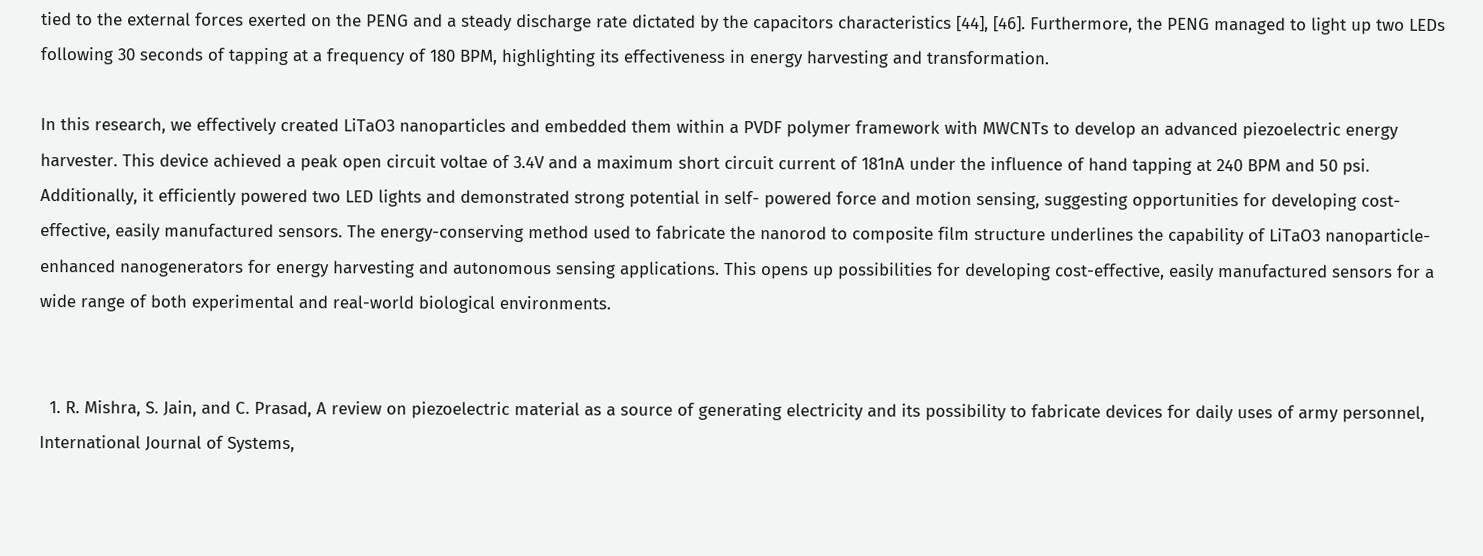tied to the external forces exerted on the PENG and a steady discharge rate dictated by the capacitors characteristics [44], [46]. Furthermore, the PENG managed to light up two LEDs following 30 seconds of tapping at a frequency of 180 BPM, highlighting its effectiveness in energy harvesting and transformation.

In this research, we effectively created LiTaO3 nanoparticles and embedded them within a PVDF polymer framework with MWCNTs to develop an advanced piezoelectric energy harvester. This device achieved a peak open circuit voltae of 3.4V and a maximum short circuit current of 181nA under the influence of hand tapping at 240 BPM and 50 psi. Additionally, it efficiently powered two LED lights and demonstrated strong potential in self- powered force and motion sensing, suggesting opportunities for developing cost-effective, easily manufactured sensors. The energy-conserving method used to fabricate the nanorod to composite film structure underlines the capability of LiTaO3 nanoparticle-enhanced nanogenerators for energy harvesting and autonomous sensing applications. This opens up possibilities for developing cost-effective, easily manufactured sensors for a wide range of both experimental and real-world biological environments.


  1. R. Mishra, S. Jain, and C. Prasad, A review on piezoelectric material as a source of generating electricity and its possibility to fabricate devices for daily uses of army personnel, International Journal of Systems,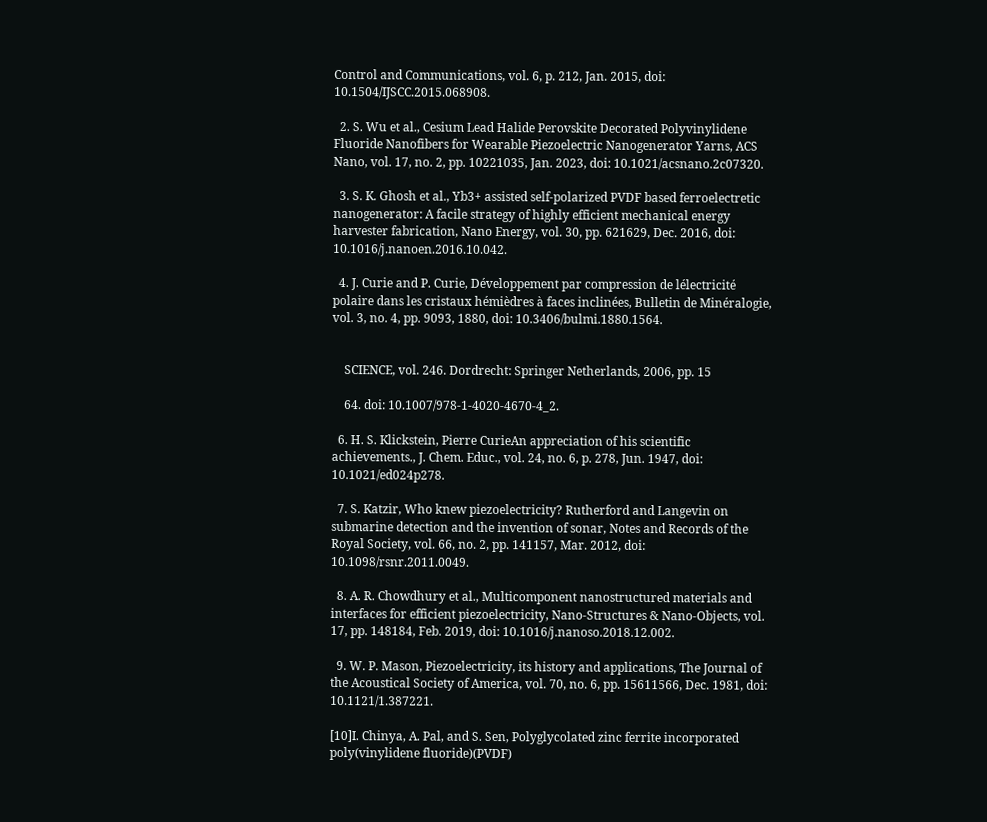Control and Communications, vol. 6, p. 212, Jan. 2015, doi: 10.1504/IJSCC.2015.068908.

  2. S. Wu et al., Cesium Lead Halide Perovskite Decorated Polyvinylidene Fluoride Nanofibers for Wearable Piezoelectric Nanogenerator Yarns, ACS Nano, vol. 17, no. 2, pp. 10221035, Jan. 2023, doi: 10.1021/acsnano.2c07320.

  3. S. K. Ghosh et al., Yb3+ assisted self-polarized PVDF based ferroelectretic nanogenerator: A facile strategy of highly efficient mechanical energy harvester fabrication, Nano Energy, vol. 30, pp. 621629, Dec. 2016, doi: 10.1016/j.nanoen.2016.10.042.

  4. J. Curie and P. Curie, Développement par compression de lélectricité polaire dans les cristaux hémièdres à faces inclinées, Bulletin de Minéralogie, vol. 3, no. 4, pp. 9093, 1880, doi: 10.3406/bulmi.1880.1564.


    SCIENCE, vol. 246. Dordrecht: Springer Netherlands, 2006, pp. 15

    64. doi: 10.1007/978-1-4020-4670-4_2.

  6. H. S. Klickstein, Pierre CurieAn appreciation of his scientific achievements., J. Chem. Educ., vol. 24, no. 6, p. 278, Jun. 1947, doi: 10.1021/ed024p278.

  7. S. Katzir, Who knew piezoelectricity? Rutherford and Langevin on submarine detection and the invention of sonar, Notes and Records of the Royal Society, vol. 66, no. 2, pp. 141157, Mar. 2012, doi: 10.1098/rsnr.2011.0049.

  8. A. R. Chowdhury et al., Multicomponent nanostructured materials and interfaces for efficient piezoelectricity, Nano-Structures & Nano-Objects, vol. 17, pp. 148184, Feb. 2019, doi: 10.1016/j.nanoso.2018.12.002.

  9. W. P. Mason, Piezoelectricity, its history and applications, The Journal of the Acoustical Society of America, vol. 70, no. 6, pp. 15611566, Dec. 1981, doi: 10.1121/1.387221.

[10]I. Chinya, A. Pal, and S. Sen, Polyglycolated zinc ferrite incorporated poly(vinylidene fluoride)(PVDF)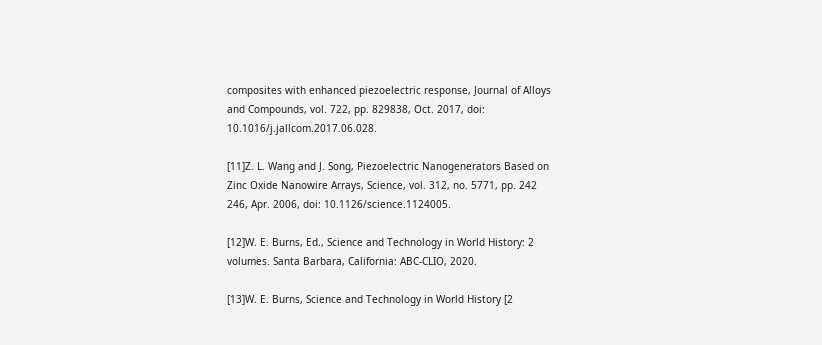composites with enhanced piezoelectric response, Journal of Alloys and Compounds, vol. 722, pp. 829838, Oct. 2017, doi: 10.1016/j.jallcom.2017.06.028.

[11]Z. L. Wang and J. Song, Piezoelectric Nanogenerators Based on Zinc Oxide Nanowire Arrays, Science, vol. 312, no. 5771, pp. 242 246, Apr. 2006, doi: 10.1126/science.1124005.

[12]W. E. Burns, Ed., Science and Technology in World History: 2 volumes. Santa Barbara, California: ABC-CLIO, 2020.

[13]W. E. Burns, Science and Technology in World History [2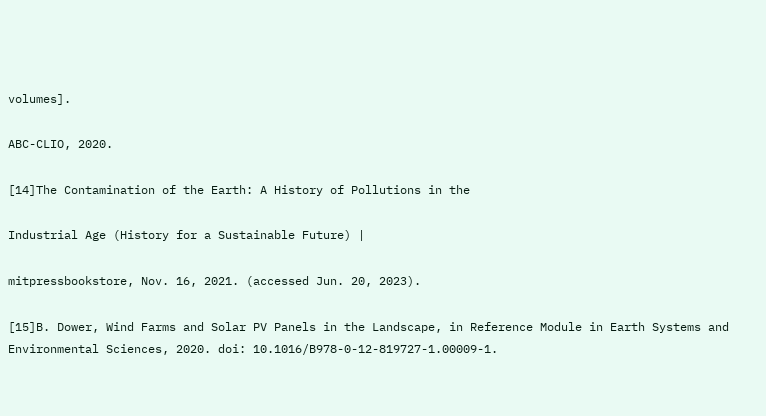volumes].

ABC-CLIO, 2020.

[14]The Contamination of the Earth: A History of Pollutions in the

Industrial Age (History for a Sustainable Future) |

mitpressbookstore, Nov. 16, 2021. (accessed Jun. 20, 2023).

[15]B. Dower, Wind Farms and Solar PV Panels in the Landscape, in Reference Module in Earth Systems and Environmental Sciences, 2020. doi: 10.1016/B978-0-12-819727-1.00009-1.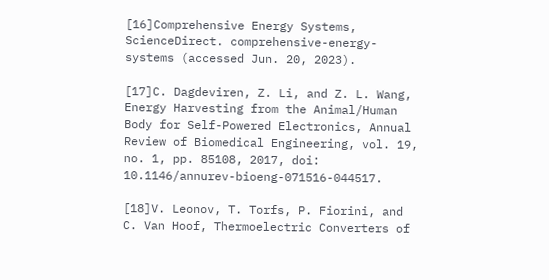[16]Comprehensive Energy Systems, ScienceDirect. comprehensive-energy-systems (accessed Jun. 20, 2023).

[17]C. Dagdeviren, Z. Li, and Z. L. Wang, Energy Harvesting from the Animal/Human Body for Self-Powered Electronics, Annual Review of Biomedical Engineering, vol. 19, no. 1, pp. 85108, 2017, doi: 10.1146/annurev-bioeng-071516-044517.

[18]V. Leonov, T. Torfs, P. Fiorini, and C. Van Hoof, Thermoelectric Converters of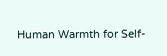Human Warmth for Self-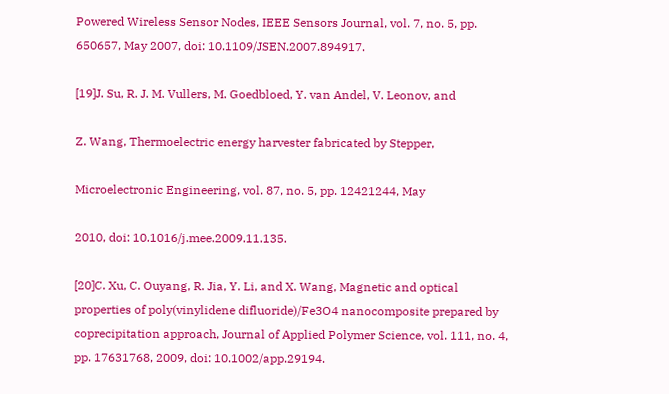Powered Wireless Sensor Nodes, IEEE Sensors Journal, vol. 7, no. 5, pp. 650657, May 2007, doi: 10.1109/JSEN.2007.894917.

[19]J. Su, R. J. M. Vullers, M. Goedbloed, Y. van Andel, V. Leonov, and

Z. Wang, Thermoelectric energy harvester fabricated by Stepper,

Microelectronic Engineering, vol. 87, no. 5, pp. 12421244, May

2010, doi: 10.1016/j.mee.2009.11.135.

[20]C. Xu, C. Ouyang, R. Jia, Y. Li, and X. Wang, Magnetic and optical properties of poly(vinylidene difluoride)/Fe3O4 nanocomposite prepared by coprecipitation approach, Journal of Applied Polymer Science, vol. 111, no. 4, pp. 17631768, 2009, doi: 10.1002/app.29194.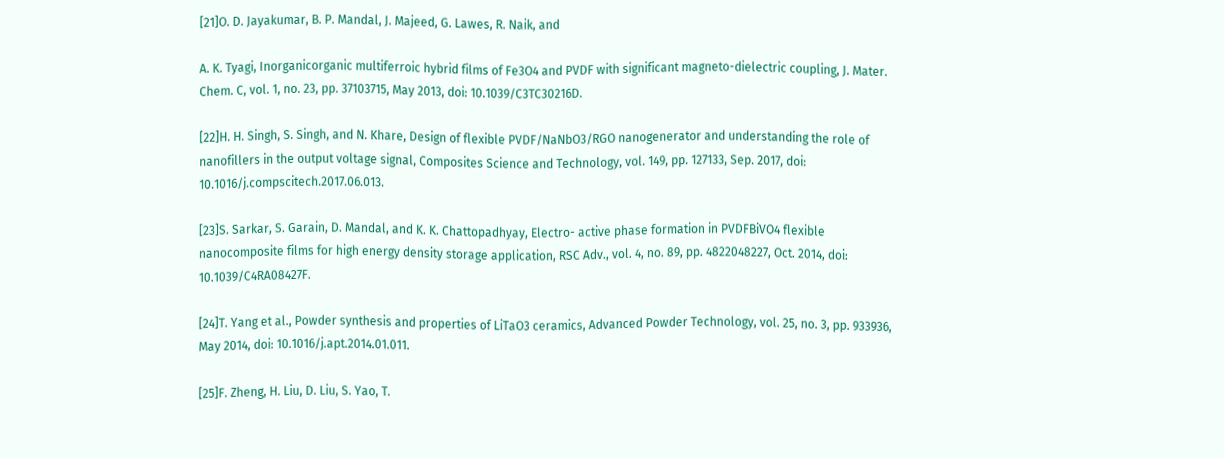[21]O. D. Jayakumar, B. P. Mandal, J. Majeed, G. Lawes, R. Naik, and

A. K. Tyagi, Inorganicorganic multiferroic hybrid films of Fe3O4 and PVDF with significant magneto-dielectric coupling, J. Mater. Chem. C, vol. 1, no. 23, pp. 37103715, May 2013, doi: 10.1039/C3TC30216D.

[22]H. H. Singh, S. Singh, and N. Khare, Design of flexible PVDF/NaNbO3/RGO nanogenerator and understanding the role of nanofillers in the output voltage signal, Composites Science and Technology, vol. 149, pp. 127133, Sep. 2017, doi: 10.1016/j.compscitech.2017.06.013.

[23]S. Sarkar, S. Garain, D. Mandal, and K. K. Chattopadhyay, Electro- active phase formation in PVDFBiVO4 flexible nanocomposite films for high energy density storage application, RSC Adv., vol. 4, no. 89, pp. 4822048227, Oct. 2014, doi: 10.1039/C4RA08427F.

[24]T. Yang et al., Powder synthesis and properties of LiTaO3 ceramics, Advanced Powder Technology, vol. 25, no. 3, pp. 933936, May 2014, doi: 10.1016/j.apt.2014.01.011.

[25]F. Zheng, H. Liu, D. Liu, S. Yao, T.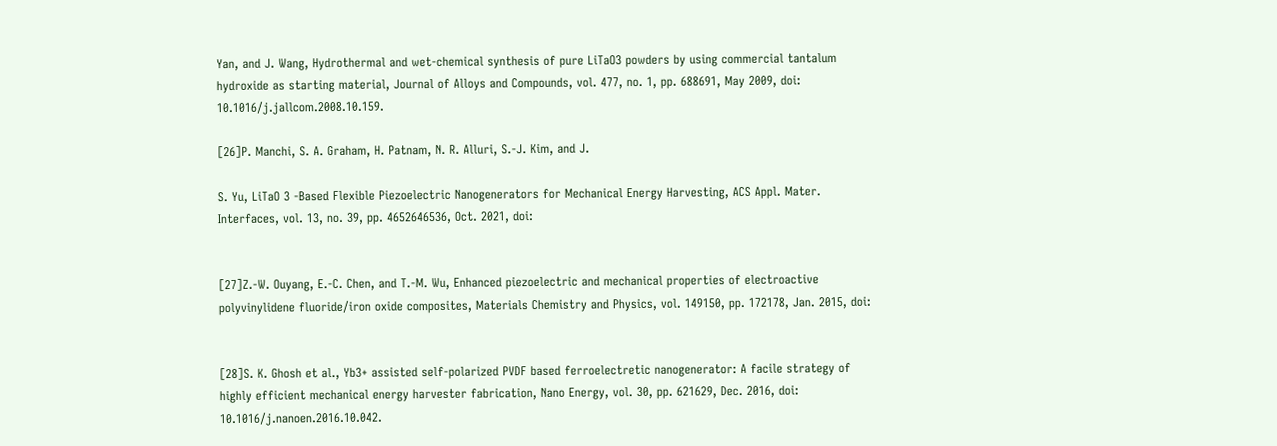Yan, and J. Wang, Hydrothermal and wet-chemical synthesis of pure LiTaO3 powders by using commercial tantalum hydroxide as starting material, Journal of Alloys and Compounds, vol. 477, no. 1, pp. 688691, May 2009, doi: 10.1016/j.jallcom.2008.10.159.

[26]P. Manchi, S. A. Graham, H. Patnam, N. R. Alluri, S.-J. Kim, and J.

S. Yu, LiTaO 3 -Based Flexible Piezoelectric Nanogenerators for Mechanical Energy Harvesting, ACS Appl. Mater. Interfaces, vol. 13, no. 39, pp. 4652646536, Oct. 2021, doi:


[27]Z.-W. Ouyang, E.-C. Chen, and T.-M. Wu, Enhanced piezoelectric and mechanical properties of electroactive polyvinylidene fluoride/iron oxide composites, Materials Chemistry and Physics, vol. 149150, pp. 172178, Jan. 2015, doi:


[28]S. K. Ghosh et al., Yb3+ assisted self-polarized PVDF based ferroelectretic nanogenerator: A facile strategy of highly efficient mechanical energy harvester fabrication, Nano Energy, vol. 30, pp. 621629, Dec. 2016, doi: 10.1016/j.nanoen.2016.10.042.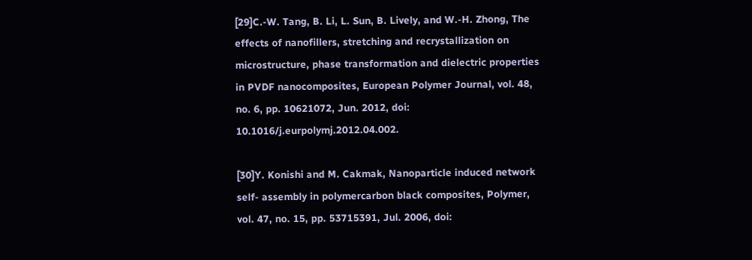[29]C.-W. Tang, B. Li, L. Sun, B. Lively, and W.-H. Zhong, The effects of nanofillers, stretching and recrystallization on microstructure, phase transformation and dielectric properties in PVDF nanocomposites, European Polymer Journal, vol. 48, no. 6, pp. 10621072, Jun. 2012, doi: 10.1016/j.eurpolymj.2012.04.002.

[30]Y. Konishi and M. Cakmak, Nanoparticle induced network self- assembly in polymercarbon black composites, Polymer, vol. 47, no. 15, pp. 53715391, Jul. 2006, doi: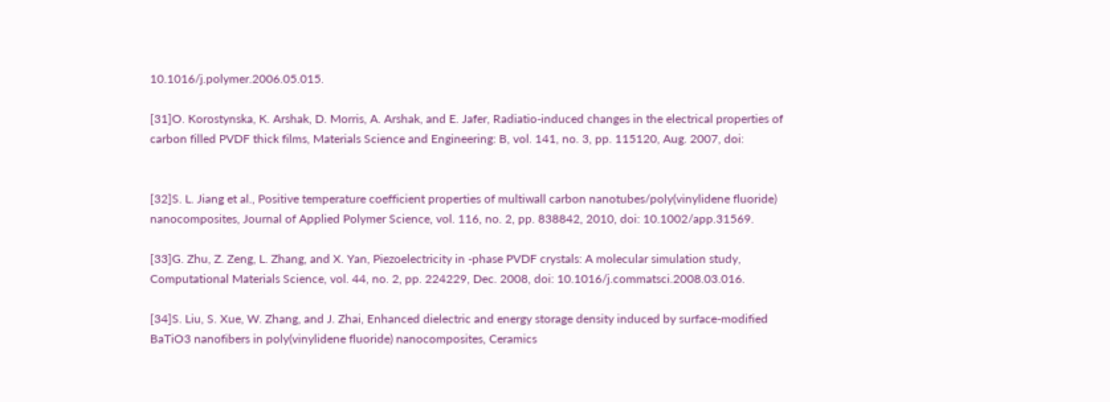10.1016/j.polymer.2006.05.015.

[31]O. Korostynska, K. Arshak, D. Morris, A. Arshak, and E. Jafer, Radiatio-induced changes in the electrical properties of carbon filled PVDF thick films, Materials Science and Engineering: B, vol. 141, no. 3, pp. 115120, Aug. 2007, doi:


[32]S. L. Jiang et al., Positive temperature coefficient properties of multiwall carbon nanotubes/poly(vinylidene fluoride) nanocomposites, Journal of Applied Polymer Science, vol. 116, no. 2, pp. 838842, 2010, doi: 10.1002/app.31569.

[33]G. Zhu, Z. Zeng, L. Zhang, and X. Yan, Piezoelectricity in -phase PVDF crystals: A molecular simulation study, Computational Materials Science, vol. 44, no. 2, pp. 224229, Dec. 2008, doi: 10.1016/j.commatsci.2008.03.016.

[34]S. Liu, S. Xue, W. Zhang, and J. Zhai, Enhanced dielectric and energy storage density induced by surface-modified BaTiO3 nanofibers in poly(vinylidene fluoride) nanocomposites, Ceramics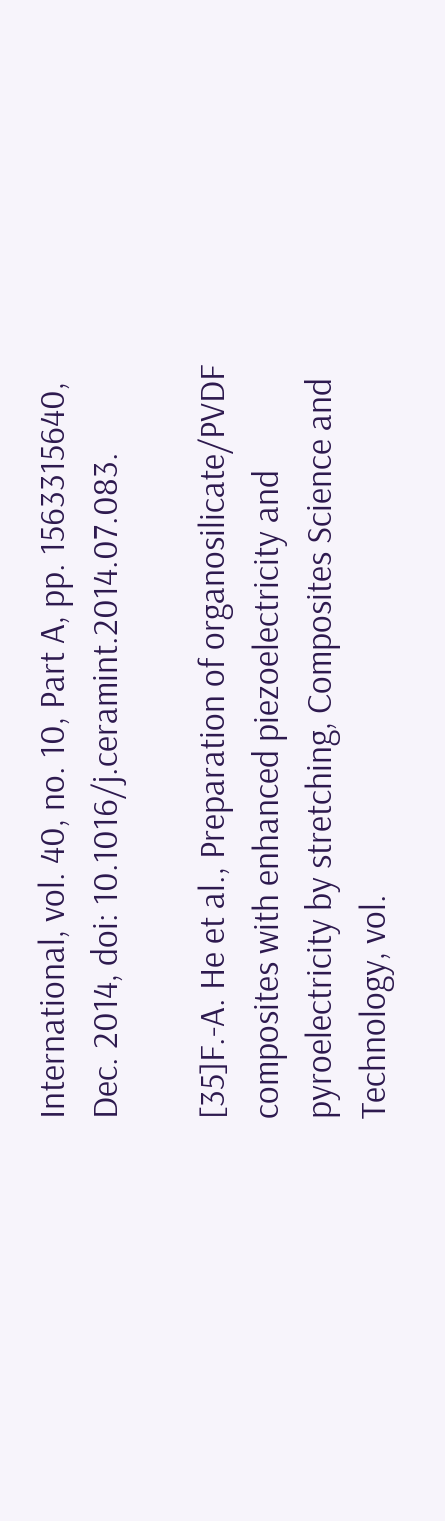International, vol. 40, no. 10, Part A, pp. 1563315640, Dec. 2014, doi: 10.1016/j.ceramint.2014.07.083.

[35]F.-A. He et al., Preparation of organosilicate/PVDF composites with enhanced piezoelectricity and pyroelectricity by stretching, Composites Science and Technology, vol.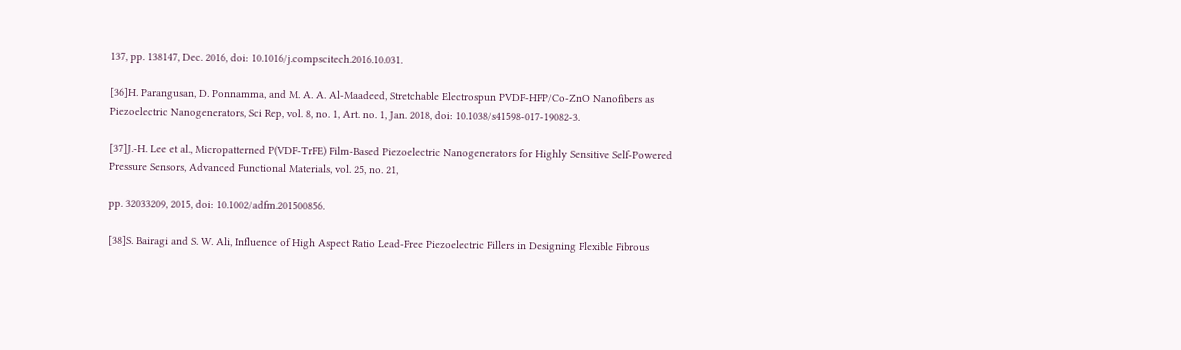137, pp. 138147, Dec. 2016, doi: 10.1016/j.compscitech.2016.10.031.

[36]H. Parangusan, D. Ponnamma, and M. A. A. Al-Maadeed, Stretchable Electrospun PVDF-HFP/Co-ZnO Nanofibers as Piezoelectric Nanogenerators, Sci Rep, vol. 8, no. 1, Art. no. 1, Jan. 2018, doi: 10.1038/s41598-017-19082-3.

[37]J.-H. Lee et al., Micropatterned P(VDF-TrFE) Film-Based Piezoelectric Nanogenerators for Highly Sensitive Self-Powered Pressure Sensors, Advanced Functional Materials, vol. 25, no. 21,

pp. 32033209, 2015, doi: 10.1002/adfm.201500856.

[38]S. Bairagi and S. W. Ali, Influence of High Aspect Ratio Lead-Free Piezoelectric Fillers in Designing Flexible Fibrous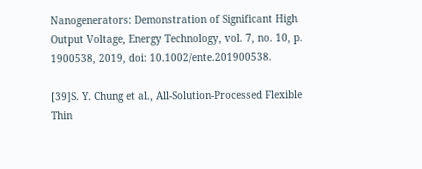Nanogenerators: Demonstration of Significant High Output Voltage, Energy Technology, vol. 7, no. 10, p. 1900538, 2019, doi: 10.1002/ente.201900538.

[39]S. Y. Chung et al., All-Solution-Processed Flexible Thin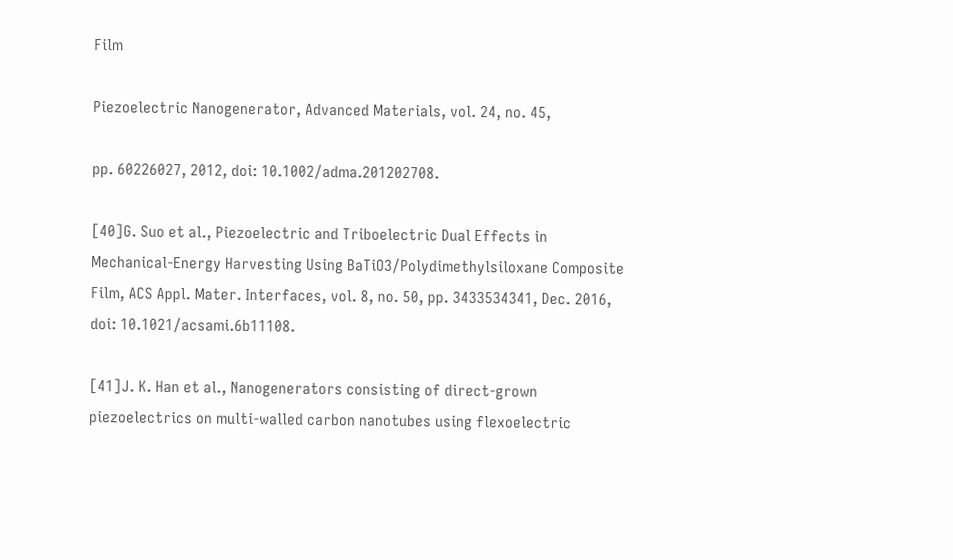Film

Piezoelectric Nanogenerator, Advanced Materials, vol. 24, no. 45,

pp. 60226027, 2012, doi: 10.1002/adma.201202708.

[40]G. Suo et al., Piezoelectric and Triboelectric Dual Effects in Mechanical-Energy Harvesting Using BaTiO3/Polydimethylsiloxane Composite Film, ACS Appl. Mater. Interfaces, vol. 8, no. 50, pp. 3433534341, Dec. 2016, doi: 10.1021/acsami.6b11108.

[41]J. K. Han et al., Nanogenerators consisting of direct-grown piezoelectrics on multi-walled carbon nanotubes using flexoelectric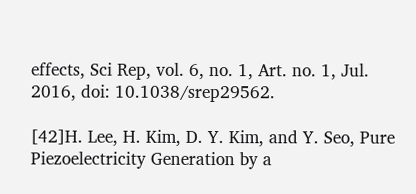effects, Sci Rep, vol. 6, no. 1, Art. no. 1, Jul. 2016, doi: 10.1038/srep29562.

[42]H. Lee, H. Kim, D. Y. Kim, and Y. Seo, Pure Piezoelectricity Generation by a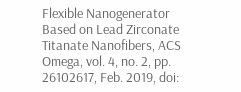Flexible Nanogenerator Based on Lead Zirconate Titanate Nanofibers, ACS Omega, vol. 4, no. 2, pp. 26102617, Feb. 2019, doi: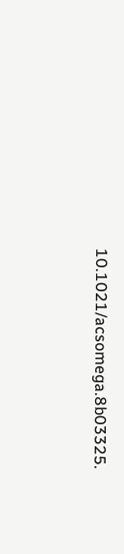10.1021/acsomega.8b03325.